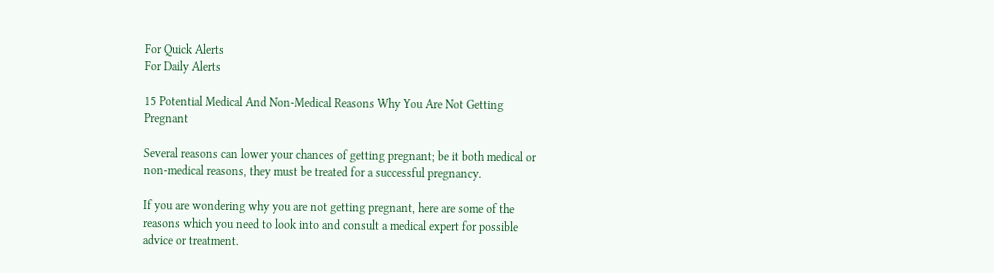For Quick Alerts
For Daily Alerts

15 Potential Medical And Non-Medical Reasons Why You Are Not Getting Pregnant

Several reasons can lower your chances of getting pregnant; be it both medical or non-medical reasons, they must be treated for a successful pregnancy.

If you are wondering why you are not getting pregnant, here are some of the reasons which you need to look into and consult a medical expert for possible advice or treatment.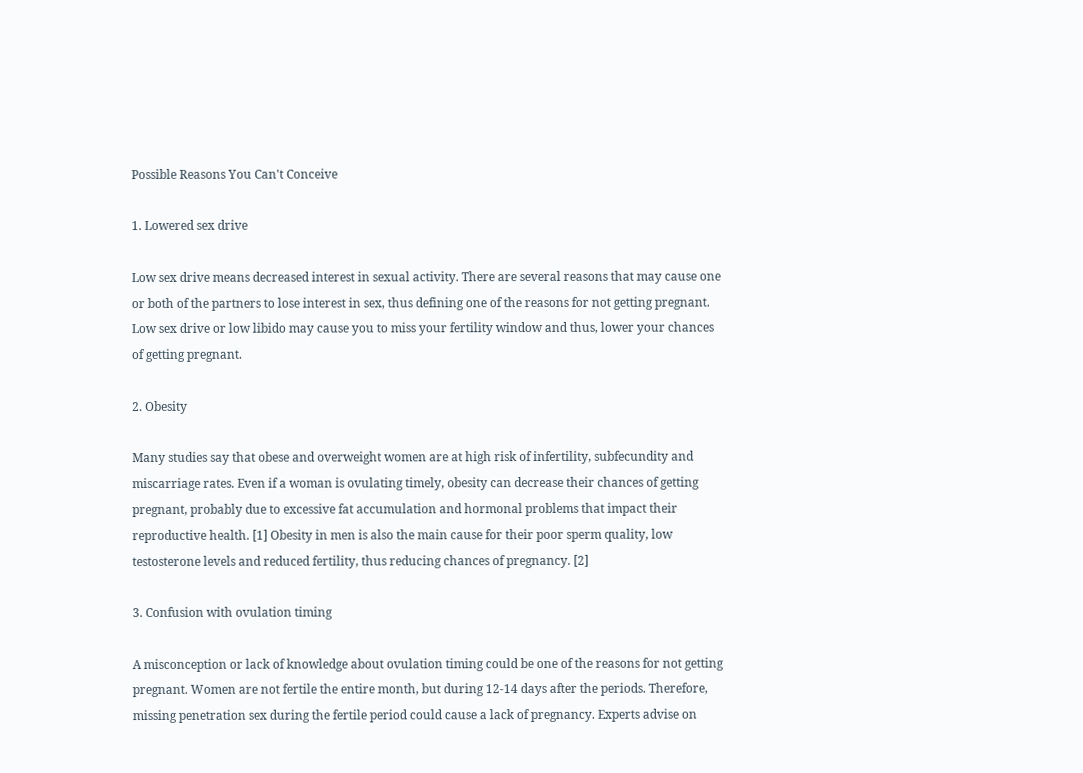Possible Reasons You Can't Conceive

1. Lowered sex drive

Low sex drive means decreased interest in sexual activity. There are several reasons that may cause one or both of the partners to lose interest in sex, thus defining one of the reasons for not getting pregnant. Low sex drive or low libido may cause you to miss your fertility window and thus, lower your chances of getting pregnant.

2. Obesity

Many studies say that obese and overweight women are at high risk of infertility, subfecundity and miscarriage rates. Even if a woman is ovulating timely, obesity can decrease their chances of getting pregnant, probably due to excessive fat accumulation and hormonal problems that impact their reproductive health. [1] Obesity in men is also the main cause for their poor sperm quality, low testosterone levels and reduced fertility, thus reducing chances of pregnancy. [2]

3. Confusion with ovulation timing

A misconception or lack of knowledge about ovulation timing could be one of the reasons for not getting pregnant. Women are not fertile the entire month, but during 12-14 days after the periods. Therefore, missing penetration sex during the fertile period could cause a lack of pregnancy. Experts advise on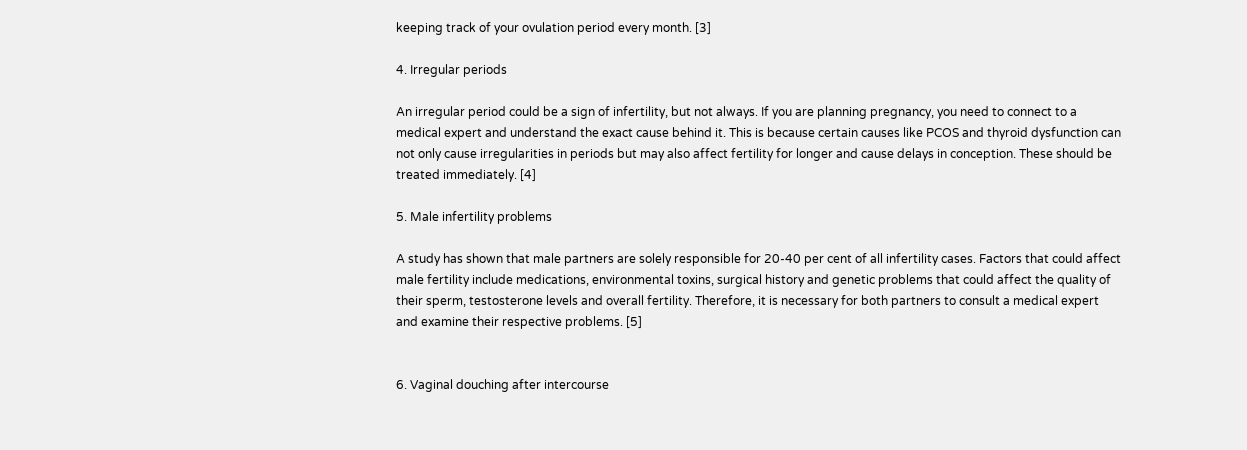keeping track of your ovulation period every month. [3]

4. Irregular periods

An irregular period could be a sign of infertility, but not always. If you are planning pregnancy, you need to connect to a medical expert and understand the exact cause behind it. This is because certain causes like PCOS and thyroid dysfunction can not only cause irregularities in periods but may also affect fertility for longer and cause delays in conception. These should be treated immediately. [4]

5. Male infertility problems

A study has shown that male partners are solely responsible for 20-40 per cent of all infertility cases. Factors that could affect male fertility include medications, environmental toxins, surgical history and genetic problems that could affect the quality of their sperm, testosterone levels and overall fertility. Therefore, it is necessary for both partners to consult a medical expert and examine their respective problems. [5]


6. Vaginal douching after intercourse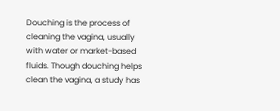Douching is the process of cleaning the vagina, usually with water or market-based fluids. Though douching helps clean the vagina, a study has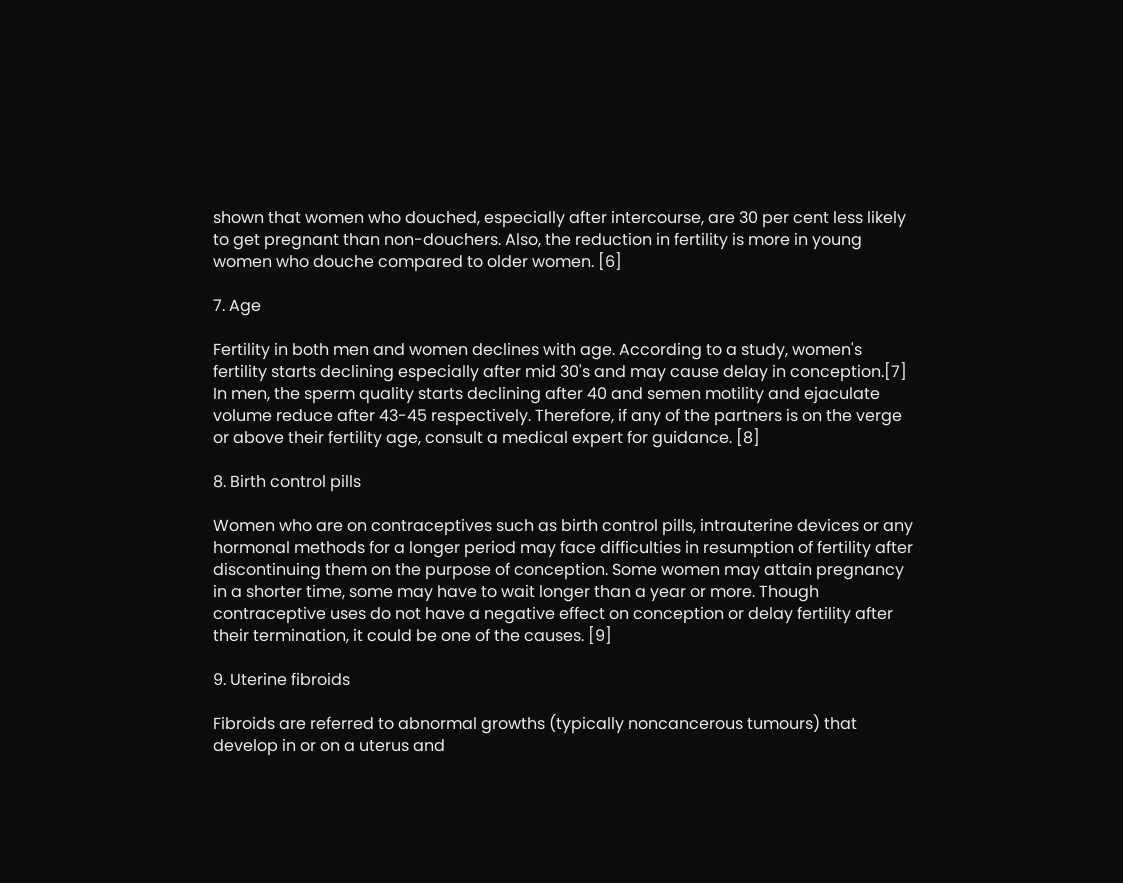shown that women who douched, especially after intercourse, are 30 per cent less likely to get pregnant than non-douchers. Also, the reduction in fertility is more in young women who douche compared to older women. [6]

7. Age

Fertility in both men and women declines with age. According to a study, women's fertility starts declining especially after mid 30's and may cause delay in conception.[7] In men, the sperm quality starts declining after 40 and semen motility and ejaculate volume reduce after 43-45 respectively. Therefore, if any of the partners is on the verge or above their fertility age, consult a medical expert for guidance. [8]

8. Birth control pills

Women who are on contraceptives such as birth control pills, intrauterine devices or any hormonal methods for a longer period may face difficulties in resumption of fertility after discontinuing them on the purpose of conception. Some women may attain pregnancy in a shorter time, some may have to wait longer than a year or more. Though contraceptive uses do not have a negative effect on conception or delay fertility after their termination, it could be one of the causes. [9]

9. Uterine fibroids

Fibroids are referred to abnormal growths (typically noncancerous tumours) that develop in or on a uterus and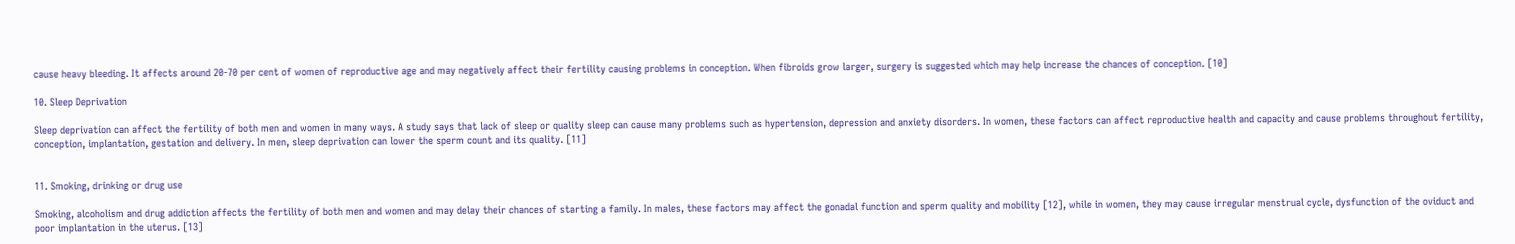cause heavy bleeding. It affects around 20-70 per cent of women of reproductive age and may negatively affect their fertility causing problems in conception. When fibroids grow larger, surgery is suggested which may help increase the chances of conception. [10]

10. Sleep Deprivation

Sleep deprivation can affect the fertility of both men and women in many ways. A study says that lack of sleep or quality sleep can cause many problems such as hypertension, depression and anxiety disorders. In women, these factors can affect reproductive health and capacity and cause problems throughout fertility, conception, implantation, gestation and delivery. In men, sleep deprivation can lower the sperm count and its quality. [11]


11. Smoking, drinking or drug use

Smoking, alcoholism and drug addiction affects the fertility of both men and women and may delay their chances of starting a family. In males, these factors may affect the gonadal function and sperm quality and mobility [12], while in women, they may cause irregular menstrual cycle, dysfunction of the oviduct and poor implantation in the uterus. [13]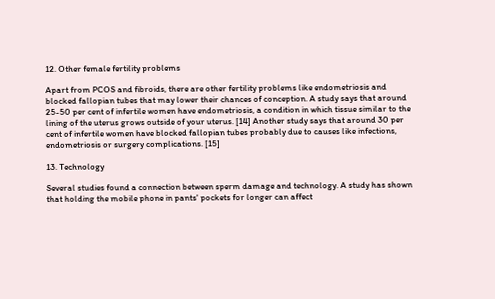12. Other female fertility problems

Apart from PCOS and fibroids, there are other fertility problems like endometriosis and blocked fallopian tubes that may lower their chances of conception. A study says that around 25-50 per cent of infertile women have endometriosis, a condition in which tissue similar to the lining of the uterus grows outside of your uterus. [14] Another study says that around 30 per cent of infertile women have blocked fallopian tubes probably due to causes like infections, endometriosis or surgery complications. [15]

13. Technology

Several studies found a connection between sperm damage and technology. A study has shown that holding the mobile phone in pants' pockets for longer can affect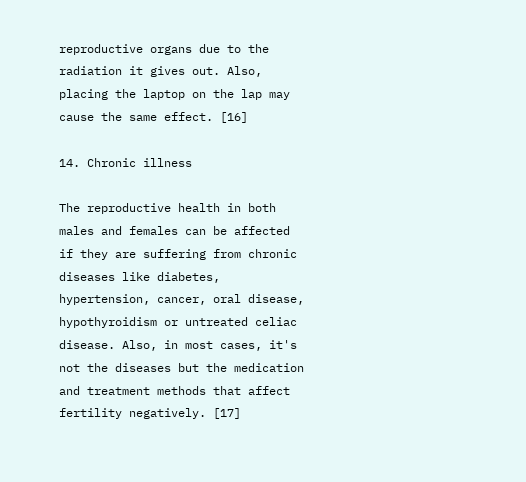reproductive organs due to the radiation it gives out. Also, placing the laptop on the lap may cause the same effect. [16]

14. Chronic illness

The reproductive health in both males and females can be affected if they are suffering from chronic diseases like diabetes, hypertension, cancer, oral disease, hypothyroidism or untreated celiac disease. Also, in most cases, it's not the diseases but the medication and treatment methods that affect fertility negatively. [17]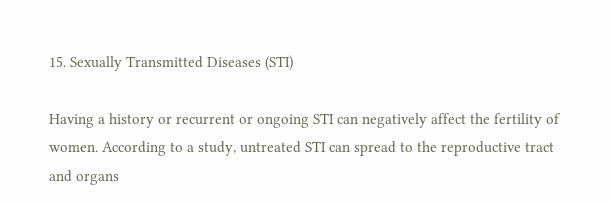15. Sexually Transmitted Diseases (STI)

Having a history or recurrent or ongoing STI can negatively affect the fertility of women. According to a study, untreated STI can spread to the reproductive tract and organs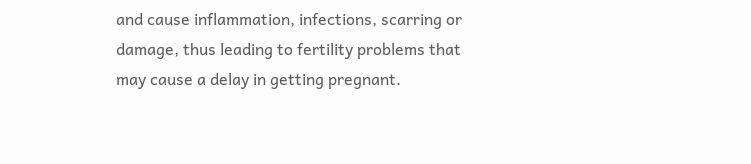and cause inflammation, infections, scarring or damage, thus leading to fertility problems that may cause a delay in getting pregnant.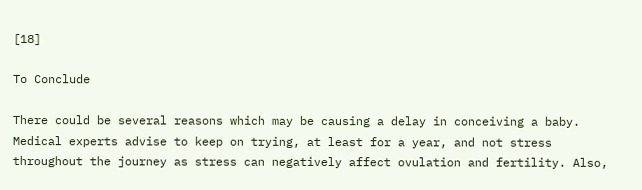[18]

To Conclude

There could be several reasons which may be causing a delay in conceiving a baby. Medical experts advise to keep on trying, at least for a year, and not stress throughout the journey as stress can negatively affect ovulation and fertility. Also,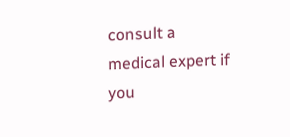consult a medical expert if you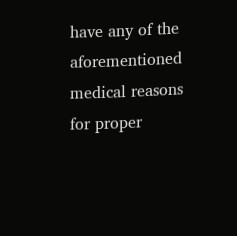have any of the aforementioned medical reasons for proper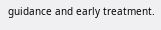guidance and early treatment.